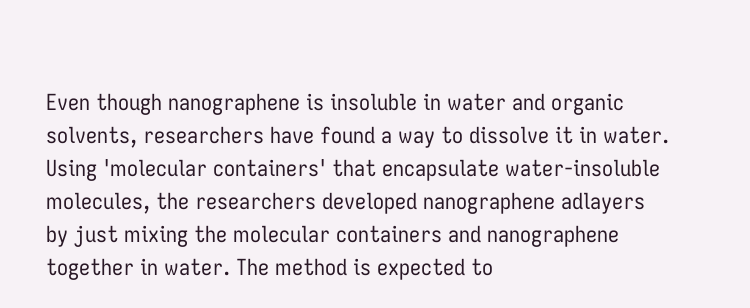Even though nanographene is insoluble in water and organic solvents, researchers have found a way to dissolve it in water. Using 'molecular containers' that encapsulate water-insoluble molecules, the researchers developed nanographene adlayers by just mixing the molecular containers and nanographene together in water. The method is expected to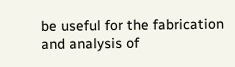be useful for the fabrication and analysis of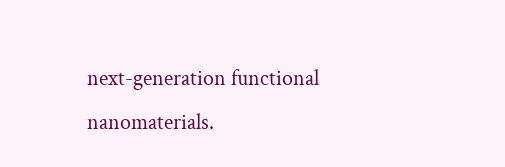next-generation functional nanomaterials.